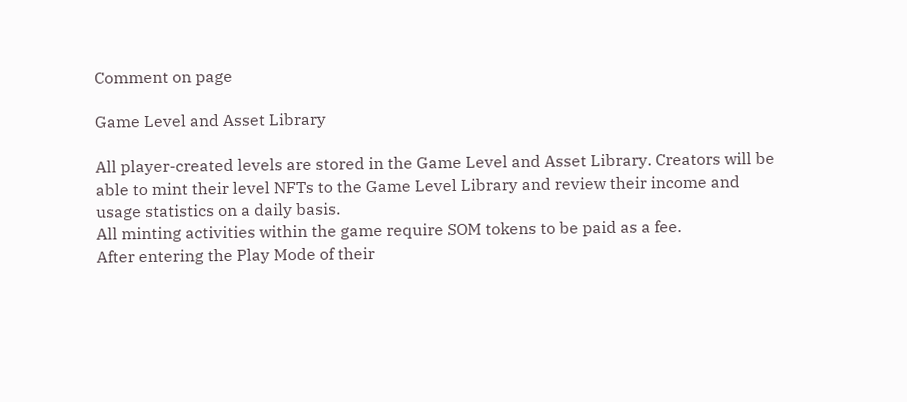Comment on page

Game Level and Asset Library

All player-created levels are stored in the Game Level and Asset Library. Creators will be able to mint their level NFTs to the Game Level Library and review their income and usage statistics on a daily basis.
All minting activities within the game require SOM tokens to be paid as a fee.
After entering the Play Mode of their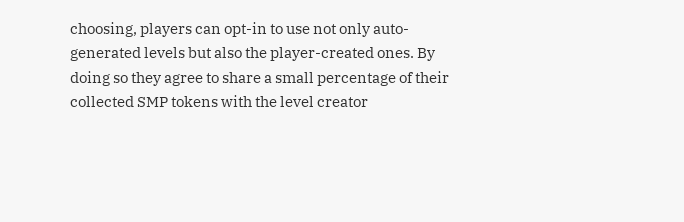choosing, players can opt-in to use not only auto-generated levels but also the player-created ones. By doing so they agree to share a small percentage of their collected SMP tokens with the level creator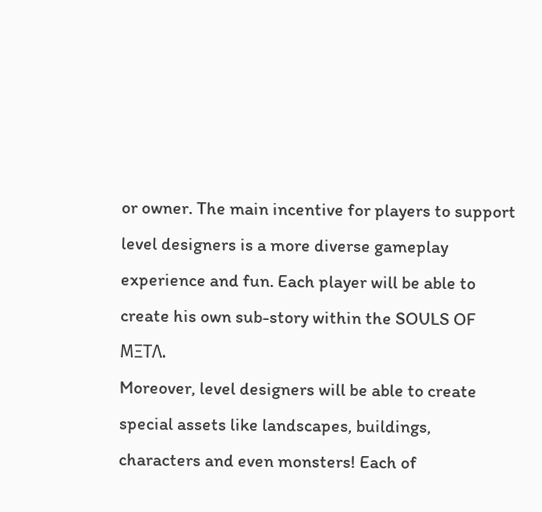or owner. The main incentive for players to support level designers is a more diverse gameplay experience and fun. Each player will be able to create his own sub-story within the SOULS OF MΞTΛ.
Moreover, level designers will be able to create special assets like landscapes, buildings, characters and even monsters! Each of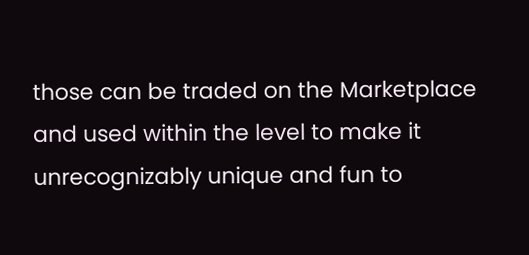those can be traded on the Marketplace and used within the level to make it unrecognizably unique and fun to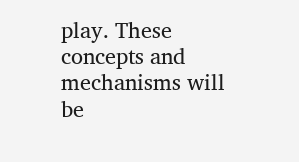play. These concepts and mechanisms will be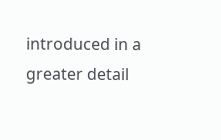introduced in a greater detail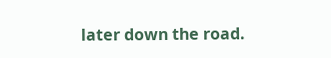later down the road.